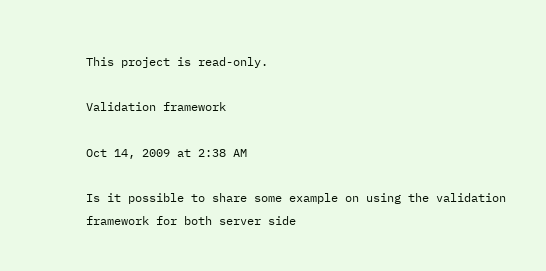This project is read-only.

Validation framework

Oct 14, 2009 at 2:38 AM

Is it possible to share some example on using the validation framework for both server side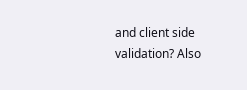and client side validation? Also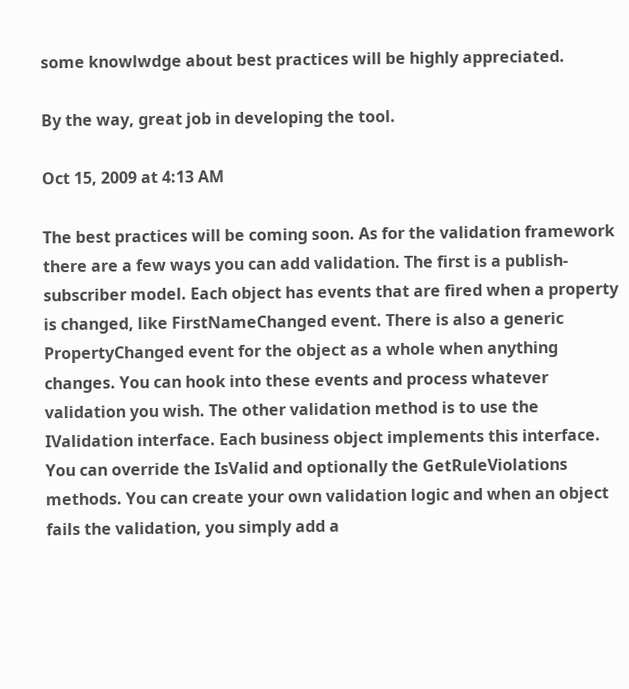some knowlwdge about best practices will be highly appreciated.

By the way, great job in developing the tool.

Oct 15, 2009 at 4:13 AM

The best practices will be coming soon. As for the validation framework there are a few ways you can add validation. The first is a publish-subscriber model. Each object has events that are fired when a property is changed, like FirstNameChanged event. There is also a generic PropertyChanged event for the object as a whole when anything changes. You can hook into these events and process whatever validation you wish. The other validation method is to use the IValidation interface. Each business object implements this interface. You can override the IsValid and optionally the GetRuleViolations methods. You can create your own validation logic and when an object fails the validation, you simply add a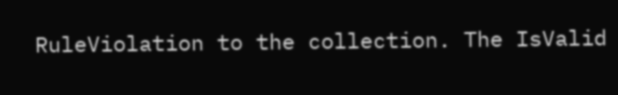RuleViolation to the collection. The IsValid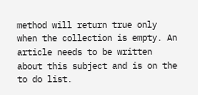method will return true only when the collection is empty. An article needs to be written about this subject and is on the to do list.